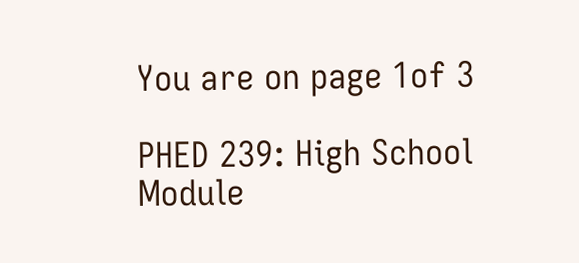You are on page 1of 3

PHED 239: High School Module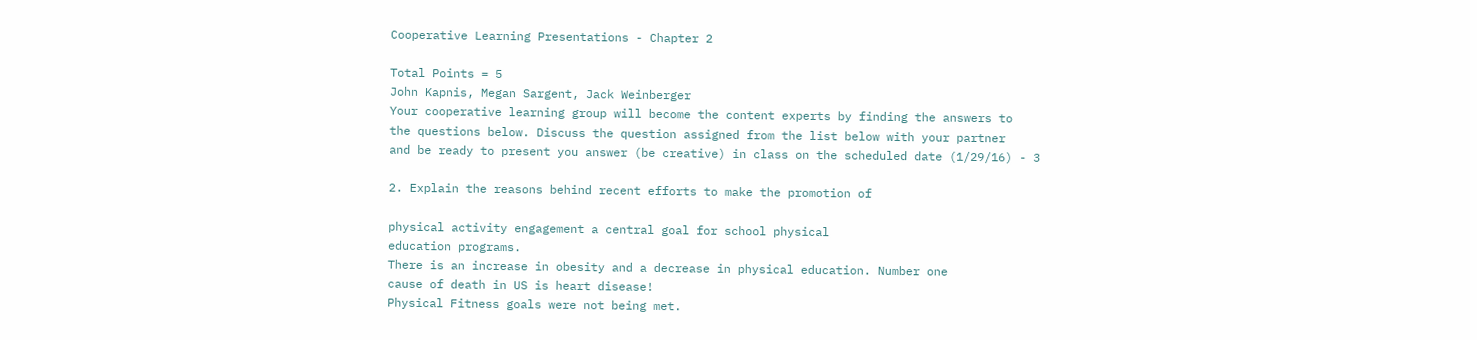Cooperative Learning Presentations - Chapter 2

Total Points = 5
John Kapnis, Megan Sargent, Jack Weinberger
Your cooperative learning group will become the content experts by finding the answers to
the questions below. Discuss the question assigned from the list below with your partner
and be ready to present you answer (be creative) in class on the scheduled date (1/29/16) - 3

2. Explain the reasons behind recent efforts to make the promotion of

physical activity engagement a central goal for school physical
education programs.
There is an increase in obesity and a decrease in physical education. Number one
cause of death in US is heart disease!
Physical Fitness goals were not being met.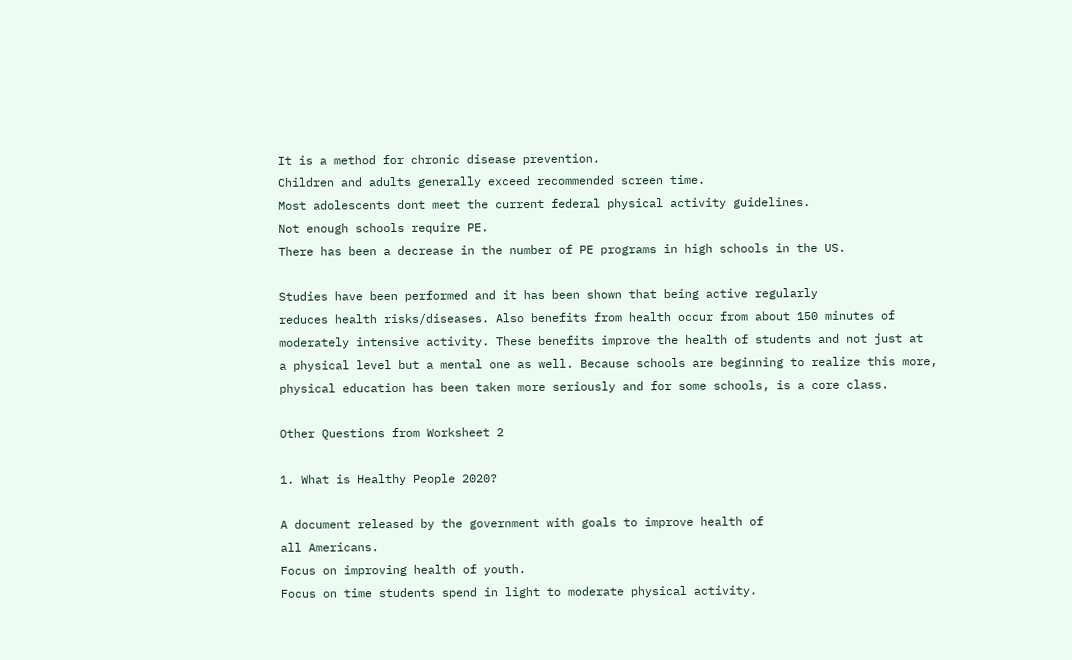It is a method for chronic disease prevention.
Children and adults generally exceed recommended screen time.
Most adolescents dont meet the current federal physical activity guidelines.
Not enough schools require PE.
There has been a decrease in the number of PE programs in high schools in the US.

Studies have been performed and it has been shown that being active regularly
reduces health risks/diseases. Also benefits from health occur from about 150 minutes of
moderately intensive activity. These benefits improve the health of students and not just at
a physical level but a mental one as well. Because schools are beginning to realize this more,
physical education has been taken more seriously and for some schools, is a core class.

Other Questions from Worksheet 2

1. What is Healthy People 2020?

A document released by the government with goals to improve health of
all Americans.
Focus on improving health of youth.
Focus on time students spend in light to moderate physical activity.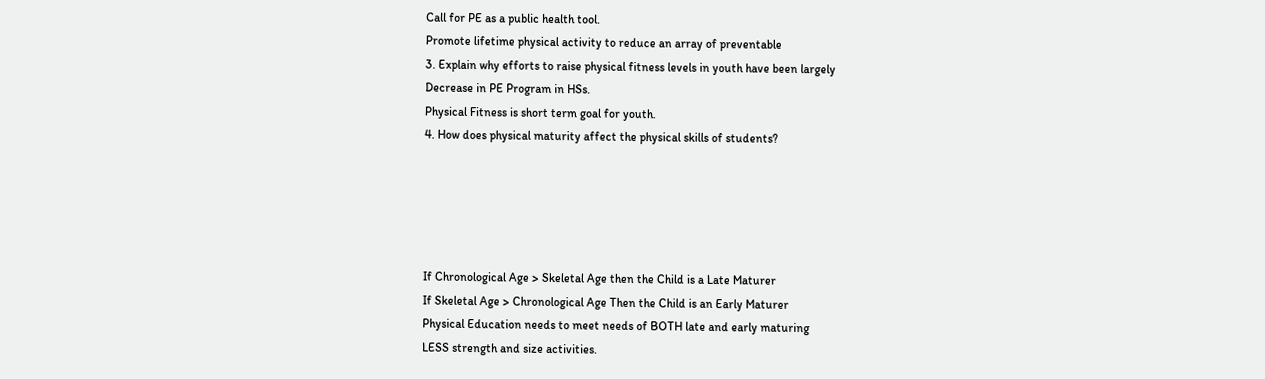Call for PE as a public health tool.
Promote lifetime physical activity to reduce an array of preventable
3. Explain why efforts to raise physical fitness levels in youth have been largely
Decrease in PE Program in HSs.
Physical Fitness is short term goal for youth.
4. How does physical maturity affect the physical skills of students?





If Chronological Age > Skeletal Age then the Child is a Late Maturer
If Skeletal Age > Chronological Age Then the Child is an Early Maturer
Physical Education needs to meet needs of BOTH late and early maturing
LESS strength and size activities.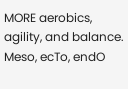MORE aerobics, agility, and balance.
Meso, ecTo, endO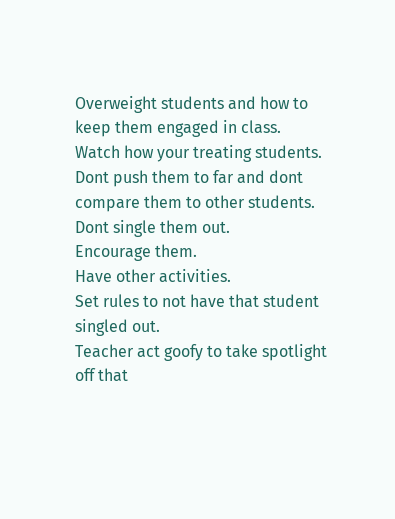Overweight students and how to keep them engaged in class.
Watch how your treating students.
Dont push them to far and dont compare them to other students.
Dont single them out.
Encourage them.
Have other activities.
Set rules to not have that student singled out.
Teacher act goofy to take spotlight off that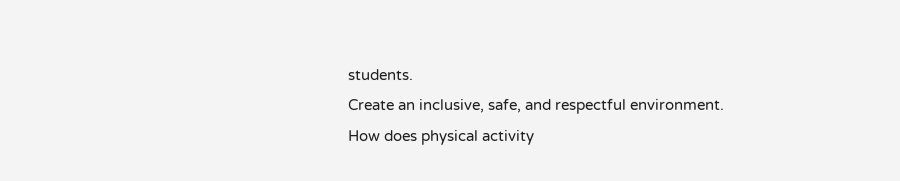students.
Create an inclusive, safe, and respectful environment.
How does physical activity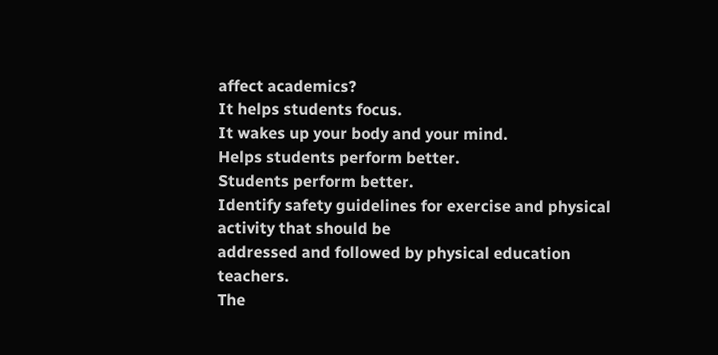affect academics?
It helps students focus.
It wakes up your body and your mind.
Helps students perform better.
Students perform better.
Identify safety guidelines for exercise and physical activity that should be
addressed and followed by physical education teachers.
The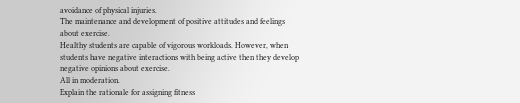avoidance of physical injuries.
The maintenance and development of positive attitudes and feelings
about exercise.
Healthy students are capable of vigorous workloads. However, when
students have negative interactions with being active then they develop
negative opinions about exercise.
All in moderation.
Explain the rationale for assigning fitness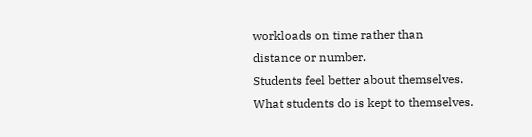workloads on time rather than
distance or number.
Students feel better about themselves.
What students do is kept to themselves.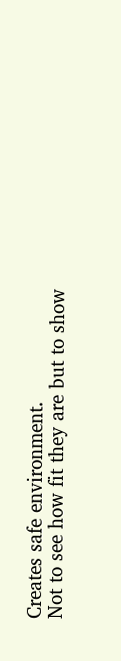Creates safe environment.
Not to see how fit they are but to show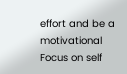effort and be a motivational
Focus on self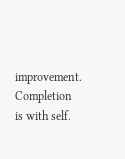improvement. Completion is with self.